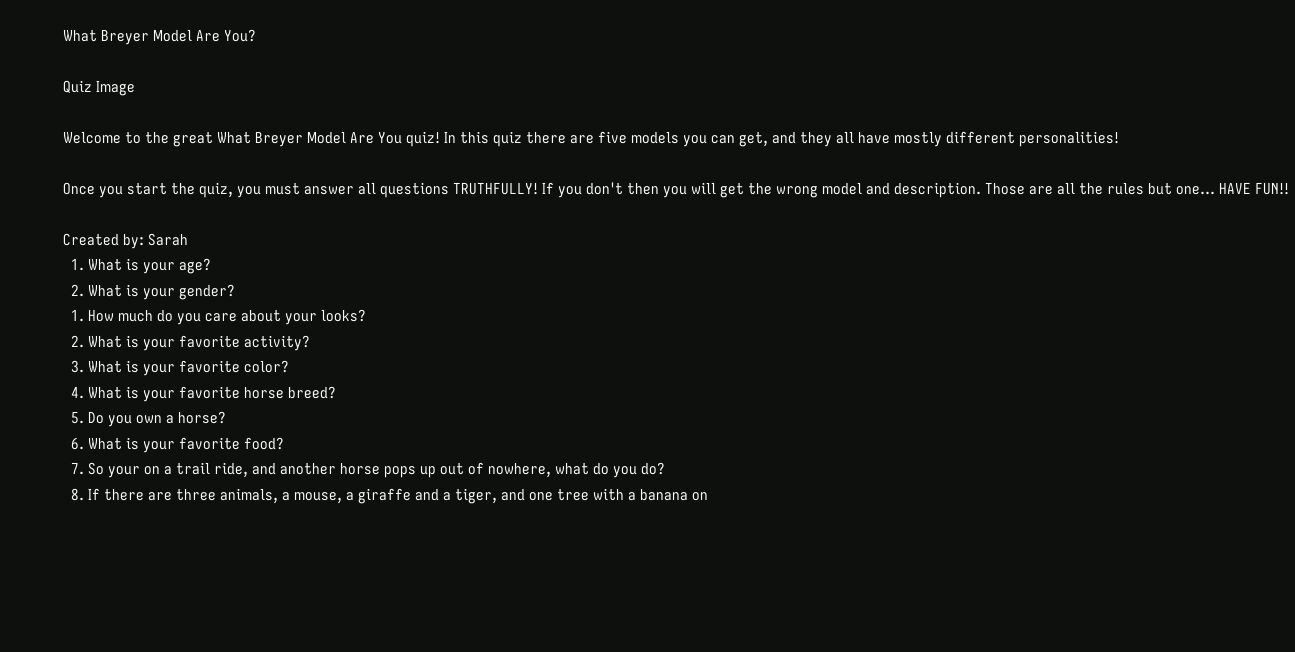What Breyer Model Are You?

Quiz Image

Welcome to the great What Breyer Model Are You quiz! In this quiz there are five models you can get, and they all have mostly different personalities!

Once you start the quiz, you must answer all questions TRUTHFULLY! If you don't then you will get the wrong model and description. Those are all the rules but one... HAVE FUN!!

Created by: Sarah
  1. What is your age?
  2. What is your gender?
  1. How much do you care about your looks?
  2. What is your favorite activity?
  3. What is your favorite color?
  4. What is your favorite horse breed?
  5. Do you own a horse?
  6. What is your favorite food?
  7. So your on a trail ride, and another horse pops up out of nowhere, what do you do?
  8. If there are three animals, a mouse, a giraffe and a tiger, and one tree with a banana on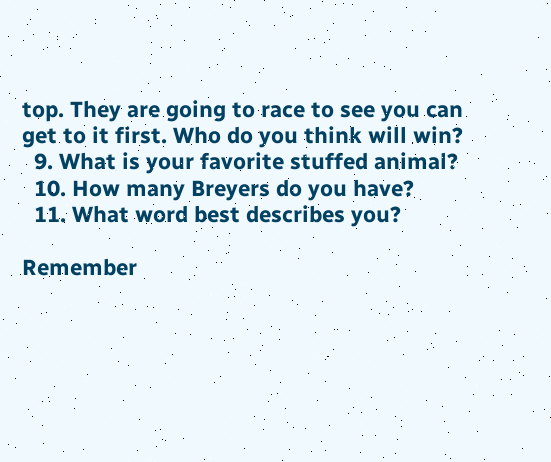top. They are going to race to see you can get to it first. Who do you think will win?
  9. What is your favorite stuffed animal?
  10. How many Breyers do you have?
  11. What word best describes you?

Remember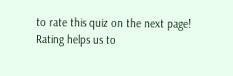to rate this quiz on the next page!
Rating helps us to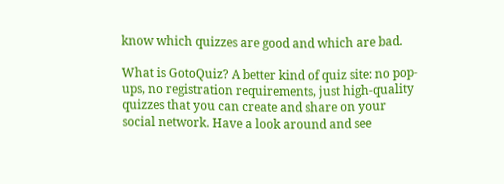know which quizzes are good and which are bad.

What is GotoQuiz? A better kind of quiz site: no pop-ups, no registration requirements, just high-quality quizzes that you can create and share on your social network. Have a look around and see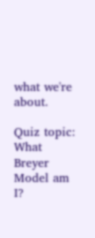what we're about.

Quiz topic: What Breyer Model am I?